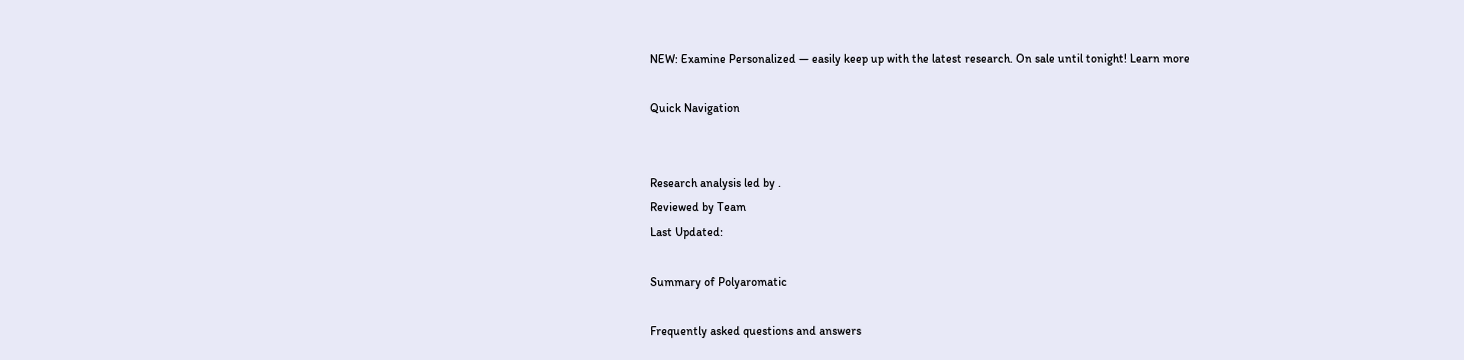NEW: Examine Personalized — easily keep up with the latest research. On sale until tonight! Learn more

Quick Navigation


Research analysis led by .
Reviewed by Team
Last Updated:

Summary of Polyaromatic

Frequently asked questions and answers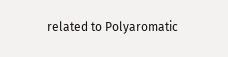related to Polyaromatic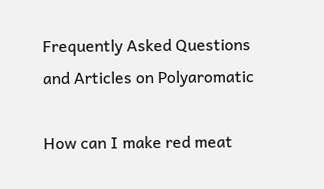Frequently Asked Questions and Articles on Polyaromatic

How can I make red meat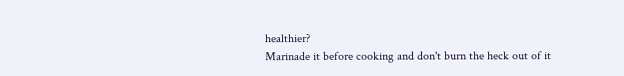healthier?
Marinade it before cooking and don't burn the heck out of it